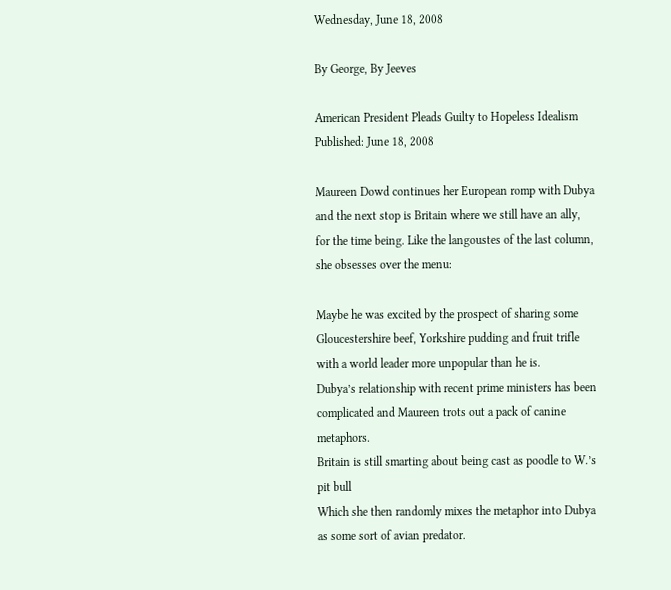Wednesday, June 18, 2008

By George, By Jeeves

American President Pleads Guilty to Hopeless Idealism
Published: June 18, 2008

Maureen Dowd continues her European romp with Dubya and the next stop is Britain where we still have an ally, for the time being. Like the langoustes of the last column, she obsesses over the menu:

Maybe he was excited by the prospect of sharing some Gloucestershire beef, Yorkshire pudding and fruit trifle with a world leader more unpopular than he is.
Dubya’s relationship with recent prime ministers has been complicated and Maureen trots out a pack of canine metaphors.
Britain is still smarting about being cast as poodle to W.’s pit bull
Which she then randomly mixes the metaphor into Dubya as some sort of avian predator.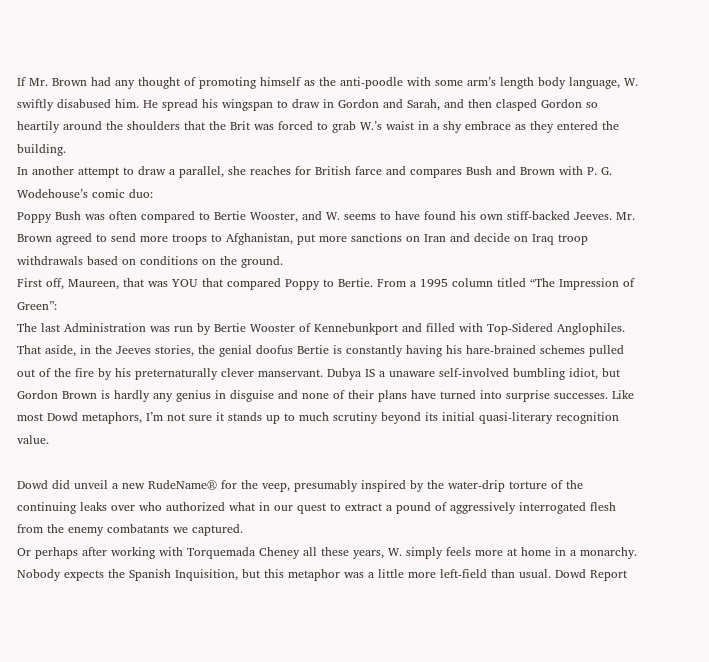If Mr. Brown had any thought of promoting himself as the anti-poodle with some arm’s length body language, W. swiftly disabused him. He spread his wingspan to draw in Gordon and Sarah, and then clasped Gordon so heartily around the shoulders that the Brit was forced to grab W.’s waist in a shy embrace as they entered the building.
In another attempt to draw a parallel, she reaches for British farce and compares Bush and Brown with P. G. Wodehouse’s comic duo:
Poppy Bush was often compared to Bertie Wooster, and W. seems to have found his own stiff-backed Jeeves. Mr. Brown agreed to send more troops to Afghanistan, put more sanctions on Iran and decide on Iraq troop withdrawals based on conditions on the ground.
First off, Maureen, that was YOU that compared Poppy to Bertie. From a 1995 column titled “The Impression of Green”:
The last Administration was run by Bertie Wooster of Kennebunkport and filled with Top-Sidered Anglophiles.
That aside, in the Jeeves stories, the genial doofus Bertie is constantly having his hare-brained schemes pulled out of the fire by his preternaturally clever manservant. Dubya IS a unaware self-involved bumbling idiot, but Gordon Brown is hardly any genius in disguise and none of their plans have turned into surprise successes. Like most Dowd metaphors, I’m not sure it stands up to much scrutiny beyond its initial quasi-literary recognition value.

Dowd did unveil a new RudeName® for the veep, presumably inspired by the water-drip torture of the continuing leaks over who authorized what in our quest to extract a pound of aggressively interrogated flesh from the enemy combatants we captured.
Or perhaps after working with Torquemada Cheney all these years, W. simply feels more at home in a monarchy.
Nobody expects the Spanish Inquisition, but this metaphor was a little more left-field than usual. Dowd Report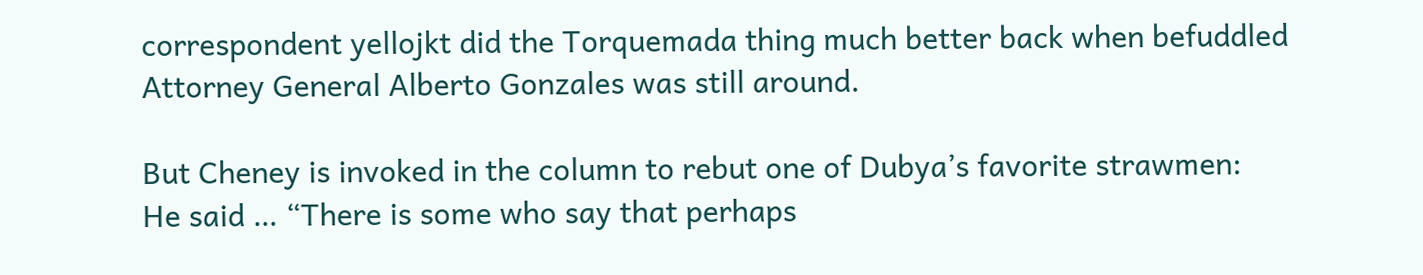correspondent yellojkt did the Torquemada thing much better back when befuddled Attorney General Alberto Gonzales was still around.

But Cheney is invoked in the column to rebut one of Dubya’s favorite strawmen:
He said … “There is some who say that perhaps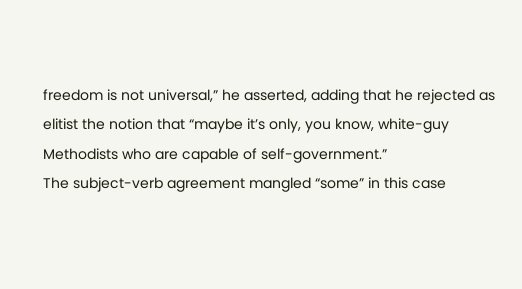freedom is not universal,” he asserted, adding that he rejected as elitist the notion that “maybe it’s only, you know, white-guy Methodists who are capable of self-government.”
The subject-verb agreement mangled “some” in this case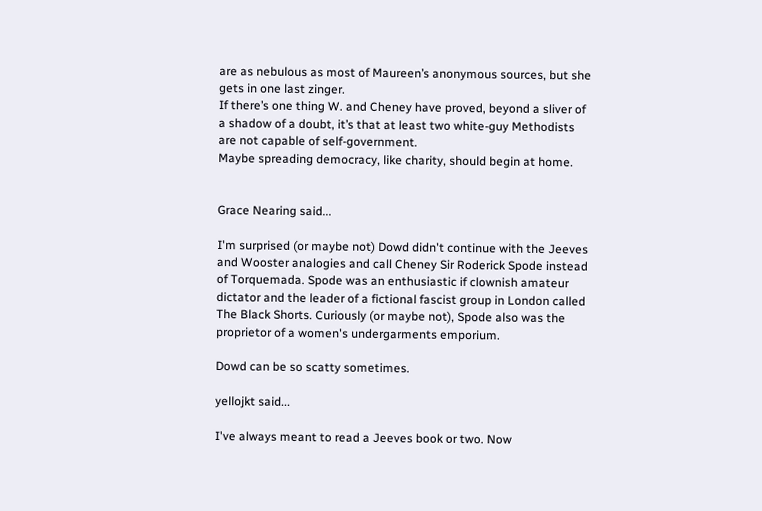are as nebulous as most of Maureen’s anonymous sources, but she gets in one last zinger.
If there’s one thing W. and Cheney have proved, beyond a sliver of a shadow of a doubt, it’s that at least two white-guy Methodists are not capable of self-government.
Maybe spreading democracy, like charity, should begin at home.


Grace Nearing said...

I'm surprised (or maybe not) Dowd didn't continue with the Jeeves and Wooster analogies and call Cheney Sir Roderick Spode instead of Torquemada. Spode was an enthusiastic if clownish amateur dictator and the leader of a fictional fascist group in London called The Black Shorts. Curiously (or maybe not), Spode also was the proprietor of a women's undergarments emporium.

Dowd can be so scatty sometimes.

yellojkt said...

I've always meant to read a Jeeves book or two. Now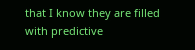that I know they are filled with predictive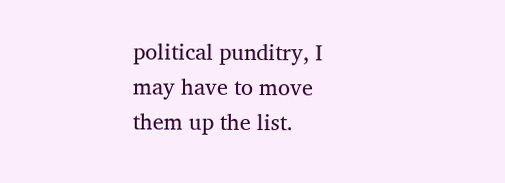political punditry, I may have to move them up the list.